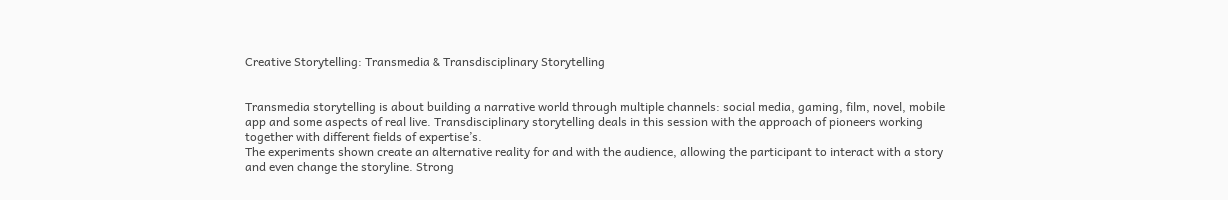Creative Storytelling: Transmedia & Transdisciplinary Storytelling


Transmedia storytelling is about building a narrative world through multiple channels: social media, gaming, film, novel, mobile app and some aspects of real live. Transdisciplinary storytelling deals in this session with the approach of pioneers working together with different fields of expertise’s.
The experiments shown create an alternative reality for and with the audience, allowing the participant to interact with a story and even change the storyline. Strong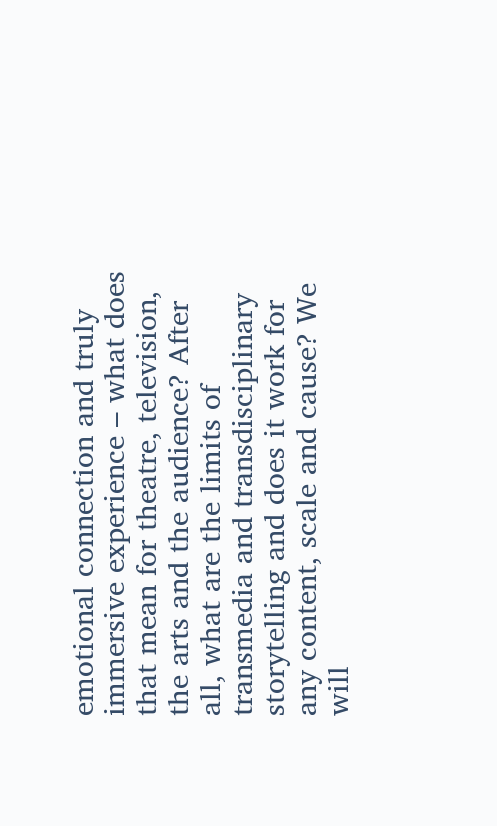emotional connection and truly immersive experience – what does that mean for theatre, television, the arts and the audience? After all, what are the limits of transmedia and transdisciplinary storytelling and does it work for any content, scale and cause? We will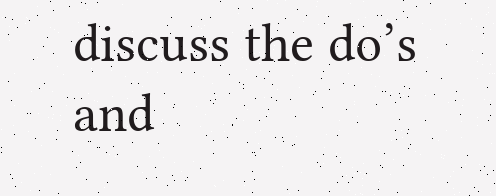discuss the do’s and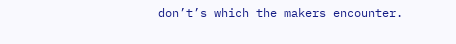don’t’s which the makers encounter.